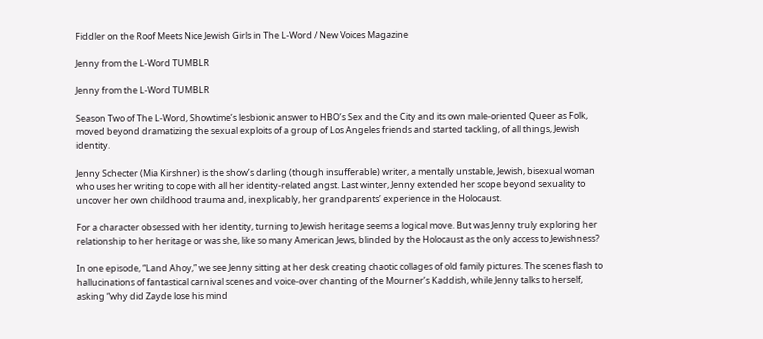Fiddler on the Roof Meets Nice Jewish Girls in The L-Word / New Voices Magazine

Jenny from the L-Word TUMBLR

Jenny from the L-Word TUMBLR

Season Two of The L-Word, Showtime’s lesbionic answer to HBO’s Sex and the City and its own male-oriented Queer as Folk, moved beyond dramatizing the sexual exploits of a group of Los Angeles friends and started tackling, of all things, Jewish identity.

Jenny Schecter (Mia Kirshner) is the show’s darling (though insufferable) writer, a mentally unstable, Jewish, bisexual woman who uses her writing to cope with all her identity-related angst. Last winter, Jenny extended her scope beyond sexuality to uncover her own childhood trauma and, inexplicably, her grandparents’ experience in the Holocaust.

For a character obsessed with her identity, turning to Jewish heritage seems a logical move. But was Jenny truly exploring her relationship to her heritage or was she, like so many American Jews, blinded by the Holocaust as the only access to Jewishness?

In one episode, “Land Ahoy,” we see Jenny sitting at her desk creating chaotic collages of old family pictures. The scenes flash to hallucinations of fantastical carnival scenes and voice-over chanting of the Mourner’s Kaddish, while Jenny talks to herself, asking “why did Zayde lose his mind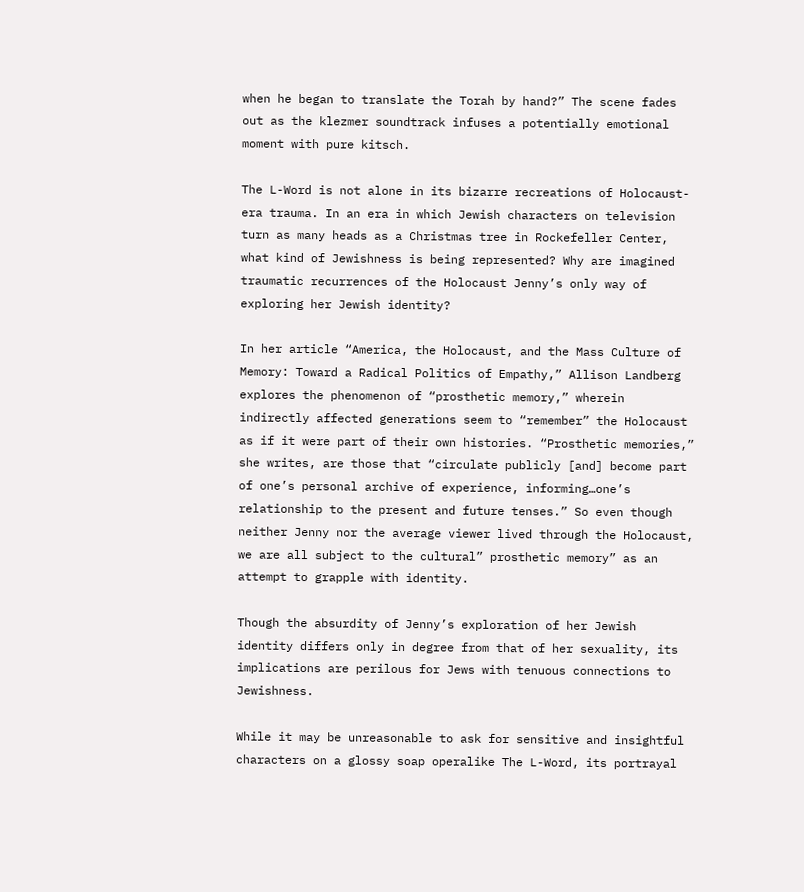when he began to translate the Torah by hand?” The scene fades out as the klezmer soundtrack infuses a potentially emotional moment with pure kitsch.

The L-Word is not alone in its bizarre recreations of Holocaust-era trauma. In an era in which Jewish characters on television turn as many heads as a Christmas tree in Rockefeller Center, what kind of Jewishness is being represented? Why are imagined traumatic recurrences of the Holocaust Jenny’s only way of exploring her Jewish identity?

In her article “America, the Holocaust, and the Mass Culture of Memory: Toward a Radical Politics of Empathy,” Allison Landberg explores the phenomenon of “prosthetic memory,” wherein indirectly affected generations seem to “remember” the Holocaust as if it were part of their own histories. “Prosthetic memories,” she writes, are those that “circulate publicly [and] become part of one’s personal archive of experience, informing…one’s relationship to the present and future tenses.” So even though neither Jenny nor the average viewer lived through the Holocaust, we are all subject to the cultural” prosthetic memory” as an attempt to grapple with identity.

Though the absurdity of Jenny’s exploration of her Jewish identity differs only in degree from that of her sexuality, its implications are perilous for Jews with tenuous connections to Jewishness.

While it may be unreasonable to ask for sensitive and insightful characters on a glossy soap operalike The L-Word, its portrayal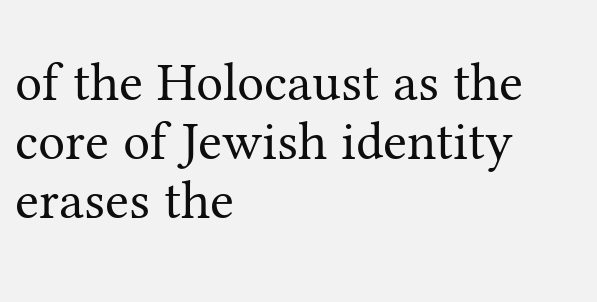of the Holocaust as the core of Jewish identity erases the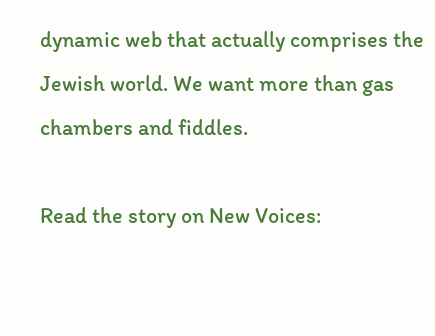dynamic web that actually comprises the Jewish world. We want more than gas chambers and fiddles.

Read the story on New Voices: